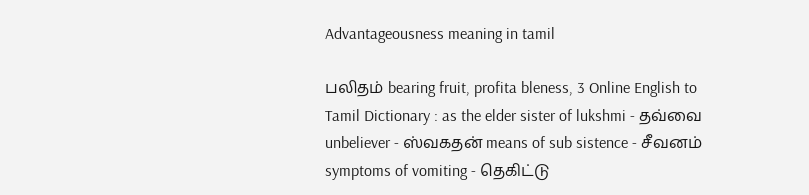Advantageousness meaning in tamil

பலிதம் bearing fruit, profita bleness, 3 Online English to Tamil Dictionary : as the elder sister of lukshmi - தவ்வை unbeliever - ஸ்வகதன் means of sub sistence - சீவனம் symptoms of vomiting - தெகிட்டு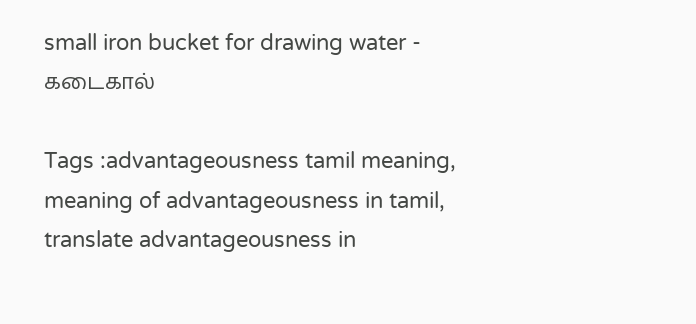small iron bucket for drawing water - கடைகால்

Tags :advantageousness tamil meaning, meaning of advantageousness in tamil, translate advantageousness in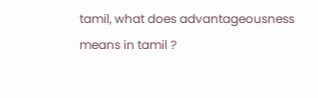tamil, what does advantageousness means in tamil ?